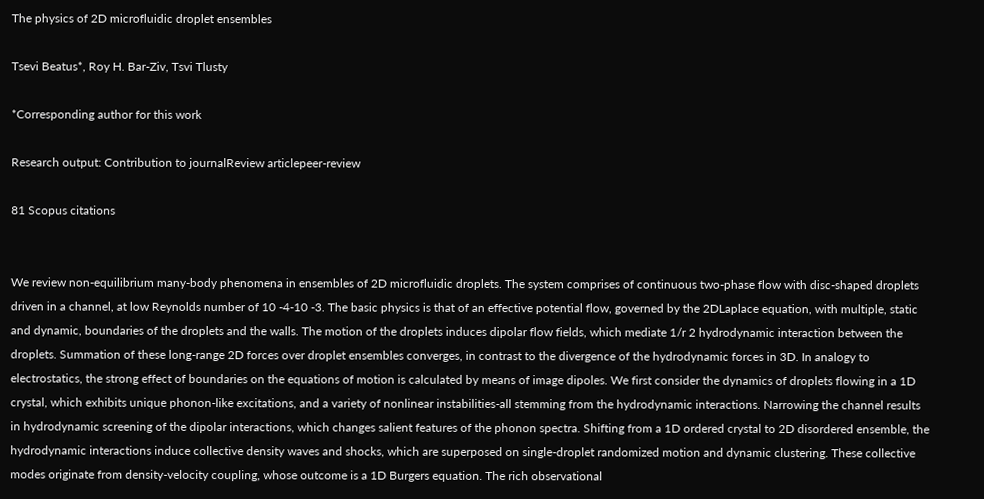The physics of 2D microfluidic droplet ensembles

Tsevi Beatus*, Roy H. Bar-Ziv, Tsvi Tlusty

*Corresponding author for this work

Research output: Contribution to journalReview articlepeer-review

81 Scopus citations


We review non-equilibrium many-body phenomena in ensembles of 2D microfluidic droplets. The system comprises of continuous two-phase flow with disc-shaped droplets driven in a channel, at low Reynolds number of 10 -4-10 -3. The basic physics is that of an effective potential flow, governed by the 2DLaplace equation, with multiple, static and dynamic, boundaries of the droplets and the walls. The motion of the droplets induces dipolar flow fields, which mediate 1/r 2 hydrodynamic interaction between the droplets. Summation of these long-range 2D forces over droplet ensembles converges, in contrast to the divergence of the hydrodynamic forces in 3D. In analogy to electrostatics, the strong effect of boundaries on the equations of motion is calculated by means of image dipoles. We first consider the dynamics of droplets flowing in a 1D crystal, which exhibits unique phonon-like excitations, and a variety of nonlinear instabilities-all stemming from the hydrodynamic interactions. Narrowing the channel results in hydrodynamic screening of the dipolar interactions, which changes salient features of the phonon spectra. Shifting from a 1D ordered crystal to 2D disordered ensemble, the hydrodynamic interactions induce collective density waves and shocks, which are superposed on single-droplet randomized motion and dynamic clustering. These collective modes originate from density-velocity coupling, whose outcome is a 1D Burgers equation. The rich observational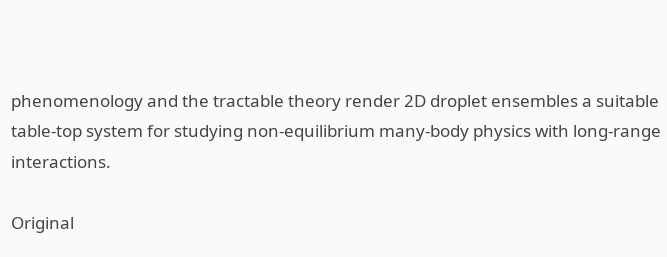phenomenology and the tractable theory render 2D droplet ensembles a suitable table-top system for studying non-equilibrium many-body physics with long-range interactions.

Original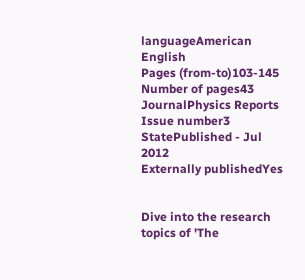languageAmerican English
Pages (from-to)103-145
Number of pages43
JournalPhysics Reports
Issue number3
StatePublished - Jul 2012
Externally publishedYes


Dive into the research topics of 'The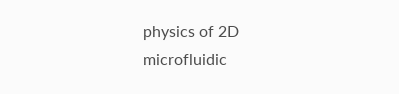physics of 2D microfluidic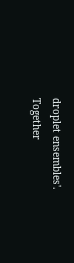droplet ensembles'. Together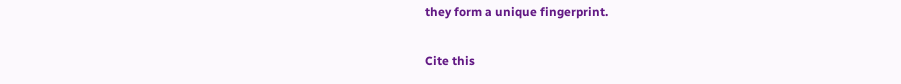they form a unique fingerprint.

Cite this